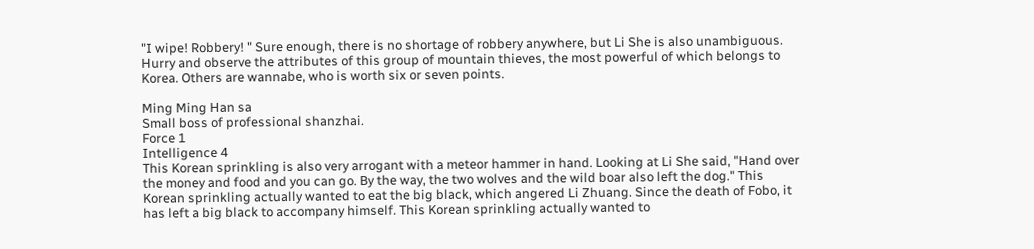"I wipe! Robbery! " Sure enough, there is no shortage of robbery anywhere, but Li She is also unambiguous. Hurry and observe the attributes of this group of mountain thieves, the most powerful of which belongs to Korea. Others are wannabe, who is worth six or seven points.

Ming Ming Han sa
Small boss of professional shanzhai.
Force 1
Intelligence 4
This Korean sprinkling is also very arrogant with a meteor hammer in hand. Looking at Li She said, "Hand over the money and food and you can go. By the way, the two wolves and the wild boar also left the dog." This Korean sprinkling actually wanted to eat the big black, which angered Li Zhuang. Since the death of Fobo, it has left a big black to accompany himself. This Korean sprinkling actually wanted to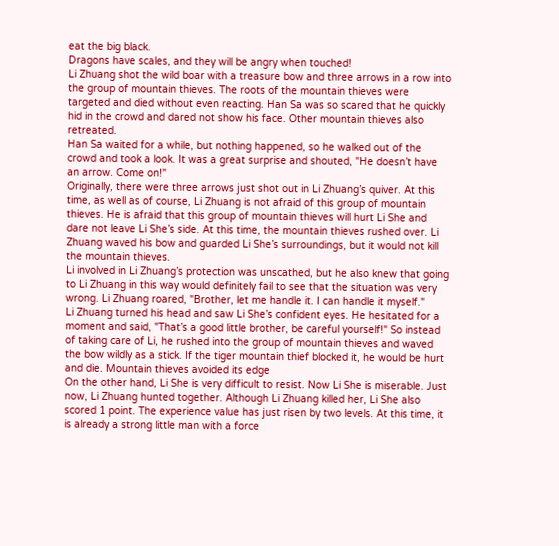eat the big black.
Dragons have scales, and they will be angry when touched!
Li Zhuang shot the wild boar with a treasure bow and three arrows in a row into the group of mountain thieves. The roots of the mountain thieves were targeted and died without even reacting. Han Sa was so scared that he quickly hid in the crowd and dared not show his face. Other mountain thieves also retreated.
Han Sa waited for a while, but nothing happened, so he walked out of the crowd and took a look. It was a great surprise and shouted, "He doesn’t have an arrow. Come on!"
Originally, there were three arrows just shot out in Li Zhuang’s quiver. At this time, as well as of course, Li Zhuang is not afraid of this group of mountain thieves. He is afraid that this group of mountain thieves will hurt Li She and dare not leave Li She’s side. At this time, the mountain thieves rushed over. Li Zhuang waved his bow and guarded Li She’s surroundings, but it would not kill the mountain thieves.
Li involved in Li Zhuang’s protection was unscathed, but he also knew that going to Li Zhuang in this way would definitely fail to see that the situation was very wrong. Li Zhuang roared, "Brother, let me handle it. I can handle it myself."
Li Zhuang turned his head and saw Li She’s confident eyes. He hesitated for a moment and said, "That’s a good little brother, be careful yourself!" So instead of taking care of Li, he rushed into the group of mountain thieves and waved the bow wildly as a stick. If the tiger mountain thief blocked it, he would be hurt and die. Mountain thieves avoided its edge
On the other hand, Li She is very difficult to resist. Now Li She is miserable. Just now, Li Zhuang hunted together. Although Li Zhuang killed her, Li She also scored 1 point. The experience value has just risen by two levels. At this time, it is already a strong little man with a force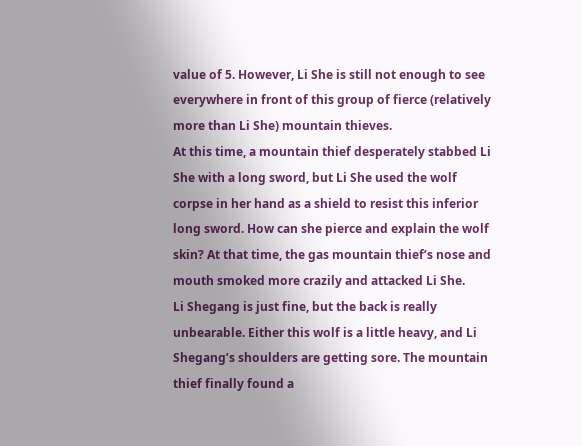value of 5. However, Li She is still not enough to see everywhere in front of this group of fierce (relatively more than Li She) mountain thieves.
At this time, a mountain thief desperately stabbed Li She with a long sword, but Li She used the wolf corpse in her hand as a shield to resist this inferior long sword. How can she pierce and explain the wolf skin? At that time, the gas mountain thief’s nose and mouth smoked more crazily and attacked Li She.
Li Shegang is just fine, but the back is really unbearable. Either this wolf is a little heavy, and Li Shegang’s shoulders are getting sore. The mountain thief finally found a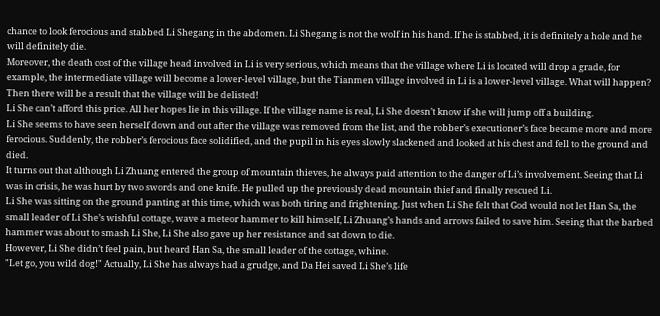chance to look ferocious and stabbed Li Shegang in the abdomen. Li Shegang is not the wolf in his hand. If he is stabbed, it is definitely a hole and he will definitely die.
Moreover, the death cost of the village head involved in Li is very serious, which means that the village where Li is located will drop a grade, for example, the intermediate village will become a lower-level village, but the Tianmen village involved in Li is a lower-level village. What will happen?
Then there will be a result that the village will be delisted!
Li She can’t afford this price. All her hopes lie in this village. If the village name is real, Li She doesn’t know if she will jump off a building.
Li She seems to have seen herself down and out after the village was removed from the list, and the robber’s executioner’s face became more and more ferocious. Suddenly, the robber’s ferocious face solidified, and the pupil in his eyes slowly slackened and looked at his chest and fell to the ground and died.
It turns out that although Li Zhuang entered the group of mountain thieves, he always paid attention to the danger of Li’s involvement. Seeing that Li was in crisis, he was hurt by two swords and one knife. He pulled up the previously dead mountain thief and finally rescued Li.
Li She was sitting on the ground panting at this time, which was both tiring and frightening. Just when Li She felt that God would not let Han Sa, the small leader of Li She’s wishful cottage, wave a meteor hammer to kill himself, Li Zhuang’s hands and arrows failed to save him. Seeing that the barbed hammer was about to smash Li She, Li She also gave up her resistance and sat down to die.
However, Li She didn’t feel pain, but heard Han Sa, the small leader of the cottage, whine.
"Let go, you wild dog!" Actually, Li She has always had a grudge, and Da Hei saved Li She’s life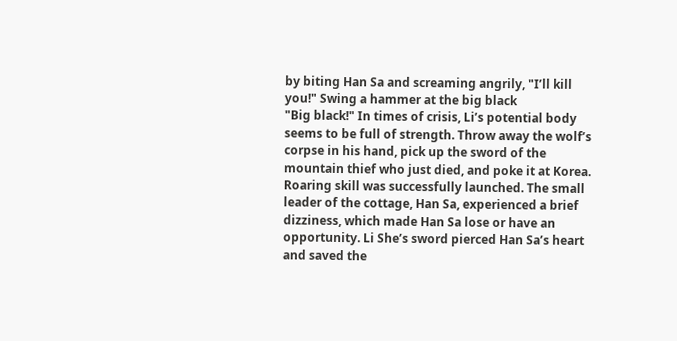by biting Han Sa and screaming angrily, "I’ll kill you!" Swing a hammer at the big black
"Big black!" In times of crisis, Li’s potential body seems to be full of strength. Throw away the wolf’s corpse in his hand, pick up the sword of the mountain thief who just died, and poke it at Korea.
Roaring skill was successfully launched. The small leader of the cottage, Han Sa, experienced a brief dizziness, which made Han Sa lose or have an opportunity. Li She’s sword pierced Han Sa’s heart and saved the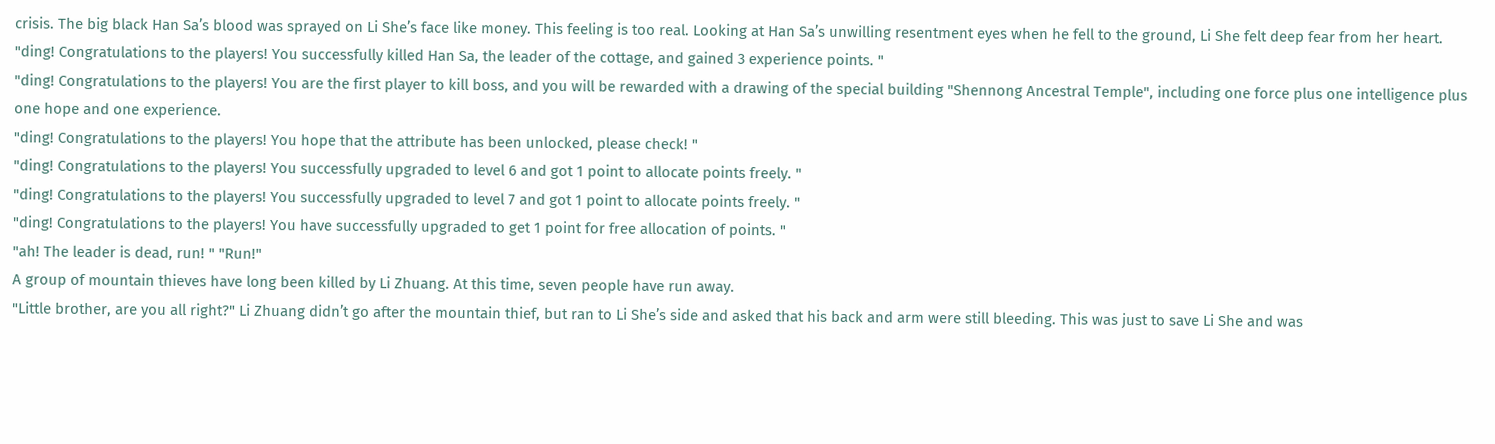crisis. The big black Han Sa’s blood was sprayed on Li She’s face like money. This feeling is too real. Looking at Han Sa’s unwilling resentment eyes when he fell to the ground, Li She felt deep fear from her heart.
"ding! Congratulations to the players! You successfully killed Han Sa, the leader of the cottage, and gained 3 experience points. "
"ding! Congratulations to the players! You are the first player to kill boss, and you will be rewarded with a drawing of the special building "Shennong Ancestral Temple", including one force plus one intelligence plus one hope and one experience.
"ding! Congratulations to the players! You hope that the attribute has been unlocked, please check! "
"ding! Congratulations to the players! You successfully upgraded to level 6 and got 1 point to allocate points freely. "
"ding! Congratulations to the players! You successfully upgraded to level 7 and got 1 point to allocate points freely. "
"ding! Congratulations to the players! You have successfully upgraded to get 1 point for free allocation of points. "
"ah! The leader is dead, run! " "Run!"
A group of mountain thieves have long been killed by Li Zhuang. At this time, seven people have run away.
"Little brother, are you all right?" Li Zhuang didn’t go after the mountain thief, but ran to Li She’s side and asked that his back and arm were still bleeding. This was just to save Li She and was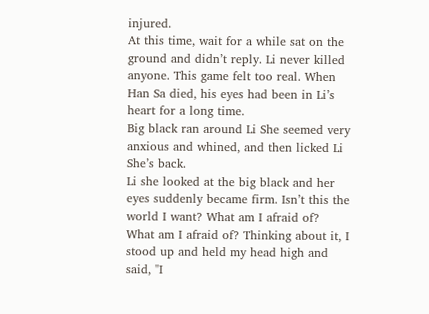injured.
At this time, wait for a while sat on the ground and didn’t reply. Li never killed anyone. This game felt too real. When Han Sa died, his eyes had been in Li’s heart for a long time.
Big black ran around Li She seemed very anxious and whined, and then licked Li She’s back.
Li she looked at the big black and her eyes suddenly became firm. Isn’t this the world I want? What am I afraid of? What am I afraid of? Thinking about it, I stood up and held my head high and said, "I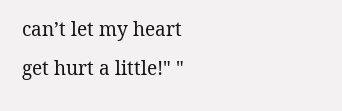can’t let my heart get hurt a little!" "